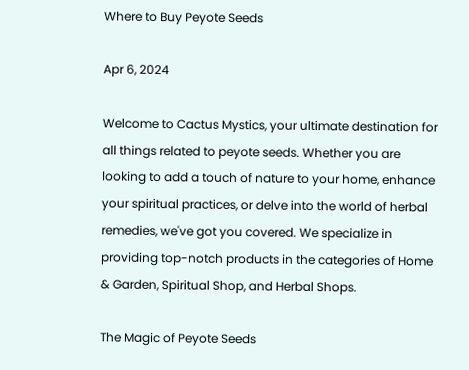Where to Buy Peyote Seeds

Apr 6, 2024

Welcome to Cactus Mystics, your ultimate destination for all things related to peyote seeds. Whether you are looking to add a touch of nature to your home, enhance your spiritual practices, or delve into the world of herbal remedies, we've got you covered. We specialize in providing top-notch products in the categories of Home & Garden, Spiritual Shop, and Herbal Shops.

The Magic of Peyote Seeds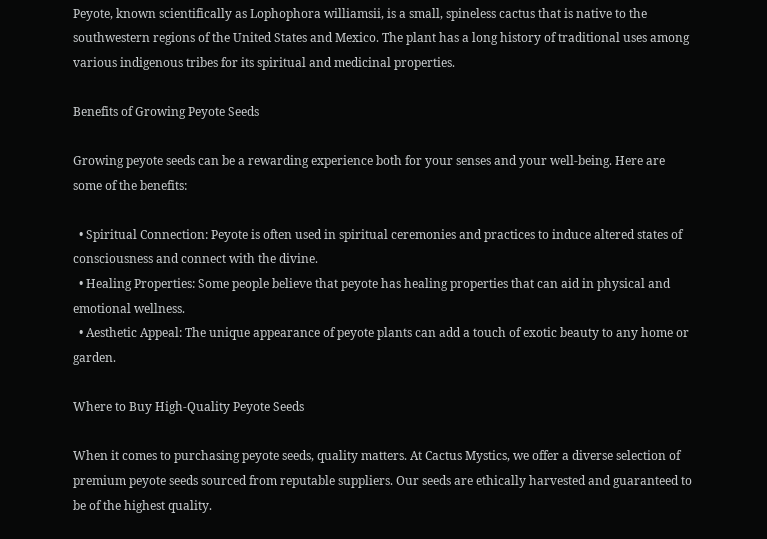Peyote, known scientifically as Lophophora williamsii, is a small, spineless cactus that is native to the southwestern regions of the United States and Mexico. The plant has a long history of traditional uses among various indigenous tribes for its spiritual and medicinal properties.

Benefits of Growing Peyote Seeds

Growing peyote seeds can be a rewarding experience both for your senses and your well-being. Here are some of the benefits:

  • Spiritual Connection: Peyote is often used in spiritual ceremonies and practices to induce altered states of consciousness and connect with the divine.
  • Healing Properties: Some people believe that peyote has healing properties that can aid in physical and emotional wellness.
  • Aesthetic Appeal: The unique appearance of peyote plants can add a touch of exotic beauty to any home or garden.

Where to Buy High-Quality Peyote Seeds

When it comes to purchasing peyote seeds, quality matters. At Cactus Mystics, we offer a diverse selection of premium peyote seeds sourced from reputable suppliers. Our seeds are ethically harvested and guaranteed to be of the highest quality.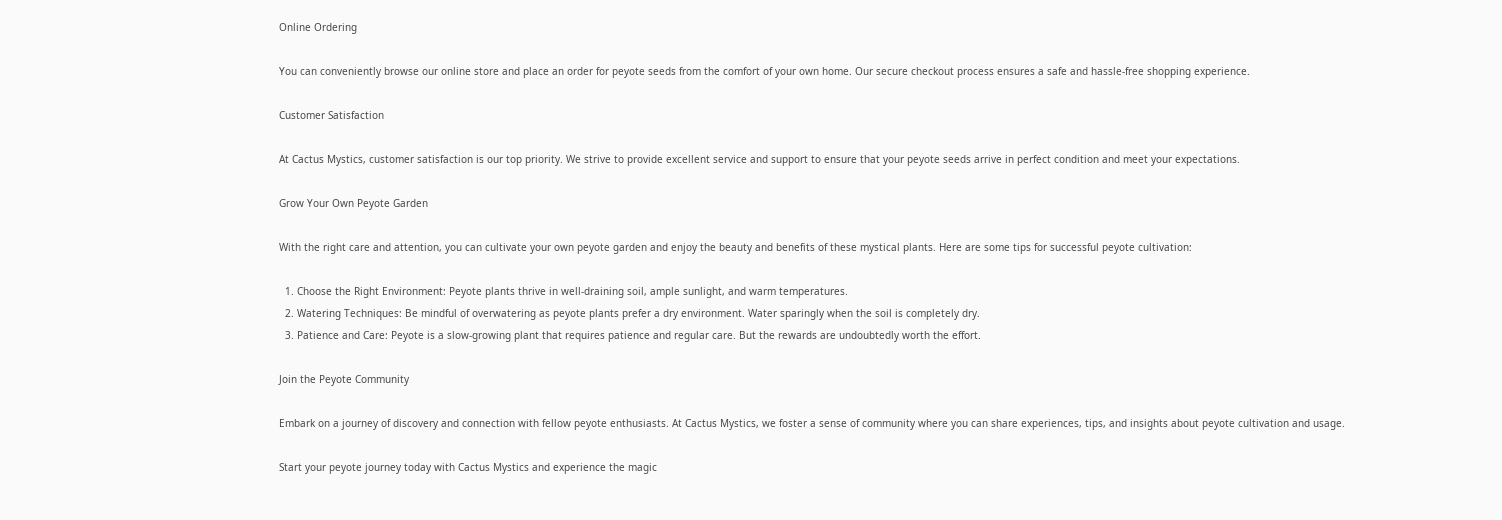Online Ordering

You can conveniently browse our online store and place an order for peyote seeds from the comfort of your own home. Our secure checkout process ensures a safe and hassle-free shopping experience.

Customer Satisfaction

At Cactus Mystics, customer satisfaction is our top priority. We strive to provide excellent service and support to ensure that your peyote seeds arrive in perfect condition and meet your expectations.

Grow Your Own Peyote Garden

With the right care and attention, you can cultivate your own peyote garden and enjoy the beauty and benefits of these mystical plants. Here are some tips for successful peyote cultivation:

  1. Choose the Right Environment: Peyote plants thrive in well-draining soil, ample sunlight, and warm temperatures.
  2. Watering Techniques: Be mindful of overwatering as peyote plants prefer a dry environment. Water sparingly when the soil is completely dry.
  3. Patience and Care: Peyote is a slow-growing plant that requires patience and regular care. But the rewards are undoubtedly worth the effort.

Join the Peyote Community

Embark on a journey of discovery and connection with fellow peyote enthusiasts. At Cactus Mystics, we foster a sense of community where you can share experiences, tips, and insights about peyote cultivation and usage.

Start your peyote journey today with Cactus Mystics and experience the magic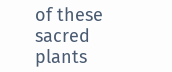of these sacred plants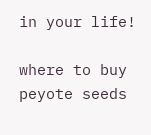in your life!

where to buy peyote seeds